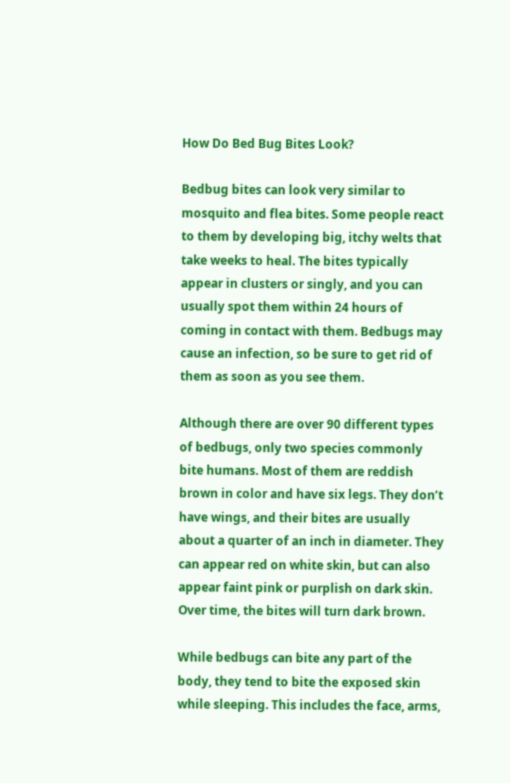How Do Bed Bug Bites Look?

Bedbug bites can look very similar to mosquito and flea bites. Some people react to them by developing big, itchy welts that take weeks to heal. The bites typically appear in clusters or singly, and you can usually spot them within 24 hours of coming in contact with them. Bedbugs may cause an infection, so be sure to get rid of them as soon as you see them.

Although there are over 90 different types of bedbugs, only two species commonly bite humans. Most of them are reddish brown in color and have six legs. They don’t have wings, and their bites are usually about a quarter of an inch in diameter. They can appear red on white skin, but can also appear faint pink or purplish on dark skin. Over time, the bites will turn dark brown.

While bedbugs can bite any part of the body, they tend to bite the exposed skin while sleeping. This includes the face, arms,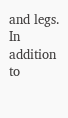and legs. In addition to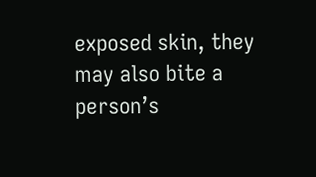exposed skin, they may also bite a person’s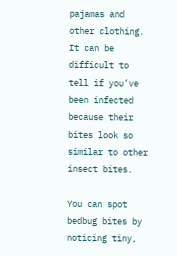pajamas and other clothing. It can be difficult to tell if you’ve been infected because their bites look so similar to other insect bites.

You can spot bedbug bites by noticing tiny,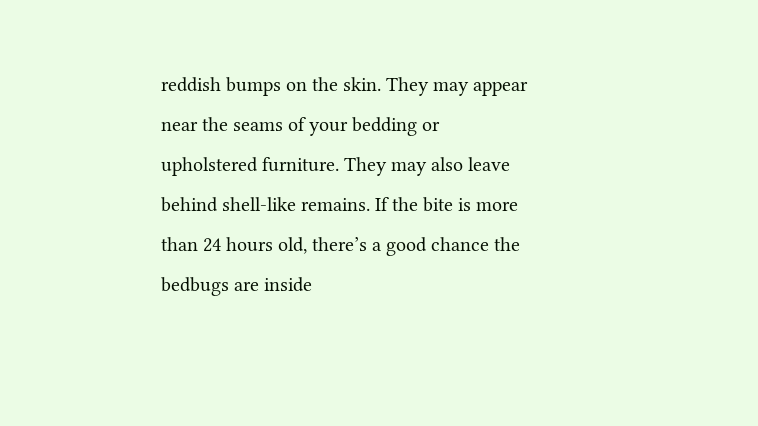reddish bumps on the skin. They may appear near the seams of your bedding or upholstered furniture. They may also leave behind shell-like remains. If the bite is more than 24 hours old, there’s a good chance the bedbugs are inside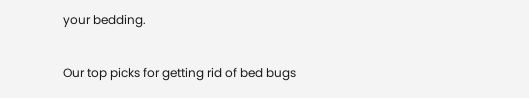your bedding.

Our top picks for getting rid of bed bugs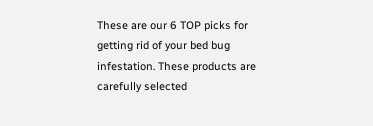These are our 6 TOP picks for getting rid of your bed bug infestation. These products are carefully selected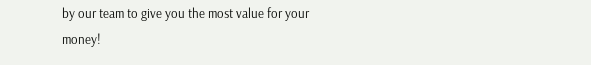by our team to give you the most value for your money!